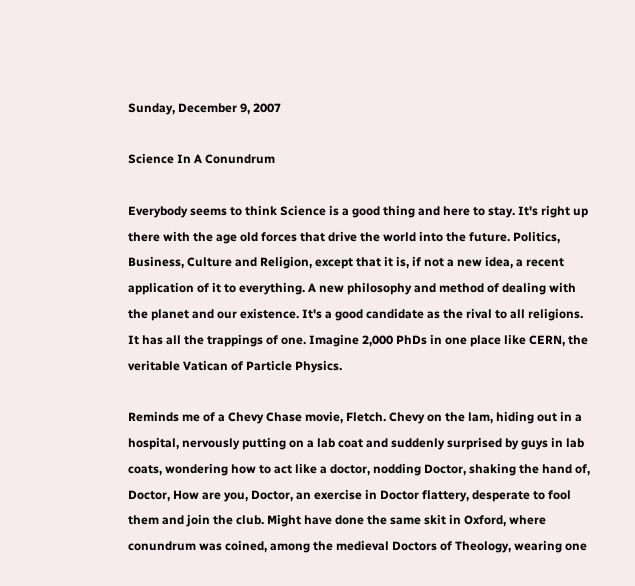Sunday, December 9, 2007

Science In A Conundrum

Everybody seems to think Science is a good thing and here to stay. It's right up there with the age old forces that drive the world into the future. Politics, Business, Culture and Religion, except that it is, if not a new idea, a recent application of it to everything. A new philosophy and method of dealing with the planet and our existence. It's a good candidate as the rival to all religions. It has all the trappings of one. Imagine 2,000 PhDs in one place like CERN, the veritable Vatican of Particle Physics.

Reminds me of a Chevy Chase movie, Fletch. Chevy on the lam, hiding out in a hospital, nervously putting on a lab coat and suddenly surprised by guys in lab coats, wondering how to act like a doctor, nodding Doctor, shaking the hand of, Doctor, How are you, Doctor, an exercise in Doctor flattery, desperate to fool them and join the club. Might have done the same skit in Oxford, where conundrum was coined, among the medieval Doctors of Theology, wearing one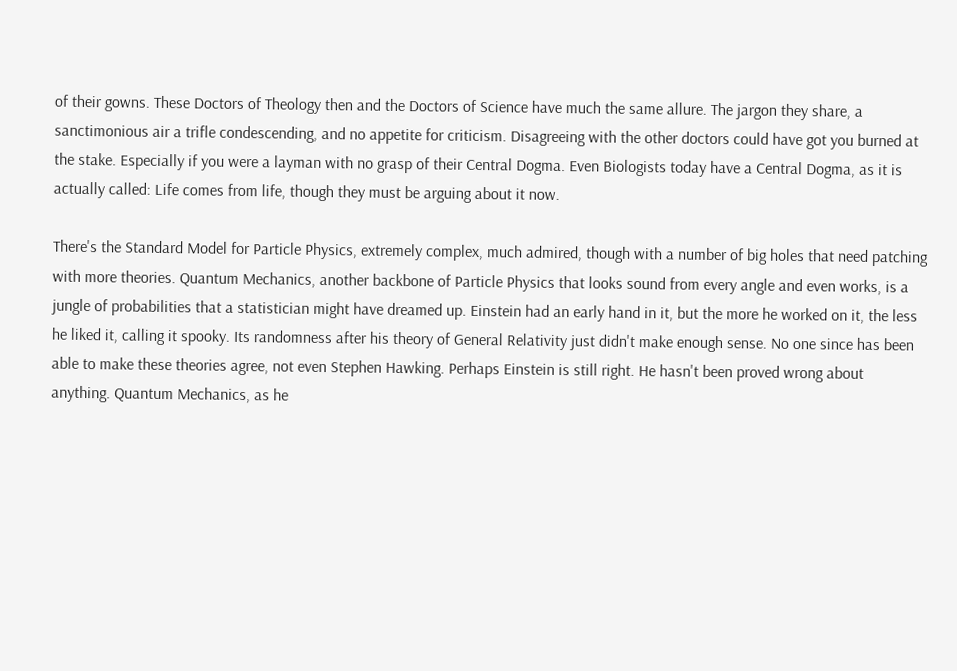of their gowns. These Doctors of Theology then and the Doctors of Science have much the same allure. The jargon they share, a sanctimonious air a trifle condescending, and no appetite for criticism. Disagreeing with the other doctors could have got you burned at the stake. Especially if you were a layman with no grasp of their Central Dogma. Even Biologists today have a Central Dogma, as it is actually called: Life comes from life, though they must be arguing about it now.

There's the Standard Model for Particle Physics, extremely complex, much admired, though with a number of big holes that need patching with more theories. Quantum Mechanics, another backbone of Particle Physics that looks sound from every angle and even works, is a jungle of probabilities that a statistician might have dreamed up. Einstein had an early hand in it, but the more he worked on it, the less he liked it, calling it spooky. Its randomness after his theory of General Relativity just didn't make enough sense. No one since has been able to make these theories agree, not even Stephen Hawking. Perhaps Einstein is still right. He hasn't been proved wrong about anything. Quantum Mechanics, as he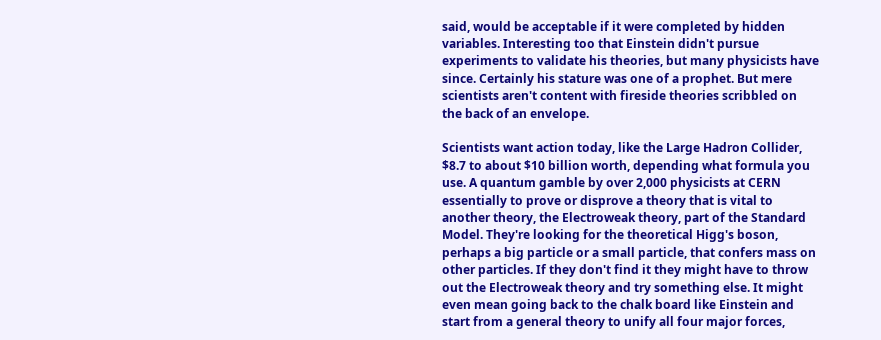said, would be acceptable if it were completed by hidden variables. Interesting too that Einstein didn't pursue experiments to validate his theories, but many physicists have since. Certainly his stature was one of a prophet. But mere scientists aren't content with fireside theories scribbled on the back of an envelope.

Scientists want action today, like the Large Hadron Collider, $8.7 to about $10 billion worth, depending what formula you use. A quantum gamble by over 2,000 physicists at CERN essentially to prove or disprove a theory that is vital to another theory, the Electroweak theory, part of the Standard Model. They're looking for the theoretical Higg's boson, perhaps a big particle or a small particle, that confers mass on other particles. If they don't find it they might have to throw out the Electroweak theory and try something else. It might even mean going back to the chalk board like Einstein and start from a general theory to unify all four major forces,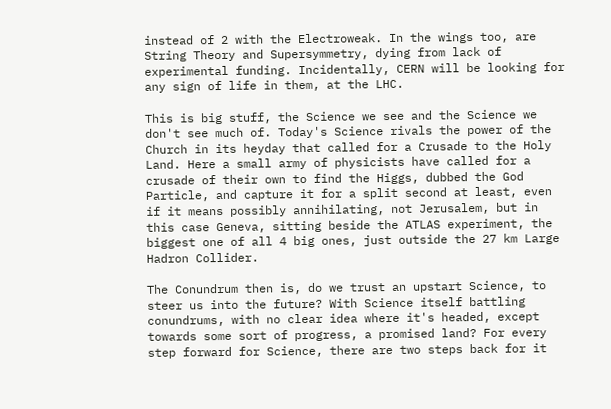instead of 2 with the Electroweak. In the wings too, are String Theory and Supersymmetry, dying from lack of experimental funding. Incidentally, CERN will be looking for any sign of life in them, at the LHC.

This is big stuff, the Science we see and the Science we don't see much of. Today's Science rivals the power of the Church in its heyday that called for a Crusade to the Holy Land. Here a small army of physicists have called for a crusade of their own to find the Higgs, dubbed the God Particle, and capture it for a split second at least, even if it means possibly annihilating, not Jerusalem, but in this case Geneva, sitting beside the ATLAS experiment, the biggest one of all 4 big ones, just outside the 27 km Large Hadron Collider.

The Conundrum then is, do we trust an upstart Science, to steer us into the future? With Science itself battling conundrums, with no clear idea where it's headed, except towards some sort of progress, a promised land? For every step forward for Science, there are two steps back for it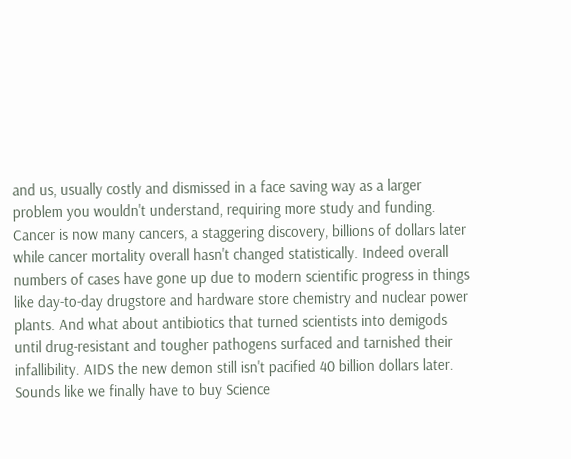and us, usually costly and dismissed in a face saving way as a larger problem you wouldn't understand, requiring more study and funding. Cancer is now many cancers, a staggering discovery, billions of dollars later while cancer mortality overall hasn't changed statistically. Indeed overall numbers of cases have gone up due to modern scientific progress in things like day-to-day drugstore and hardware store chemistry and nuclear power plants. And what about antibiotics that turned scientists into demigods until drug-resistant and tougher pathogens surfaced and tarnished their infallibility. AIDS the new demon still isn't pacified 40 billion dollars later. Sounds like we finally have to buy Science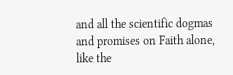and all the scientific dogmas and promises on Faith alone, like the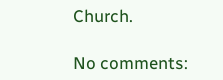Church.

No comments: